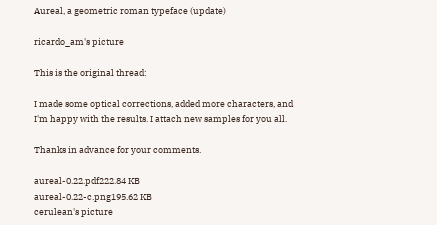Aureal, a geometric roman typeface (update)

ricardo_am's picture

This is the original thread:

I made some optical corrections, added more characters, and I'm happy with the results. I attach new samples for you all.

Thanks in advance for your comments.

aureal-0.22.pdf222.84 KB
aureal-0.22-c.png195.62 KB
cerulean's picture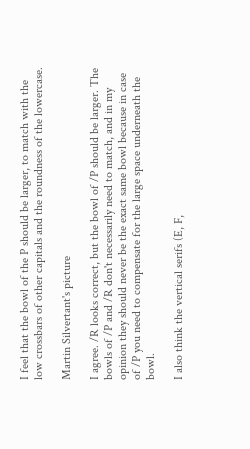I feel that the bowl of the P should be larger, to match with the low crossbars of other capitals and the roundness of the lowercase.

Martin Silvertant's picture

I agree. /R looks correct, but the bowl of /P should be larger. The bowls of /P and /R don't necessarily need to match, and in my opinion they should never be the exact same bowl because in case of /P you need to compensate for the large space underneath the bowl.

I also think the vertical serifs (E, F,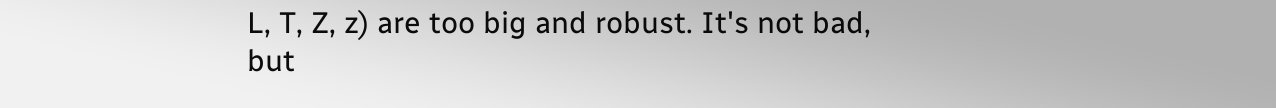L, T, Z, z) are too big and robust. It's not bad, but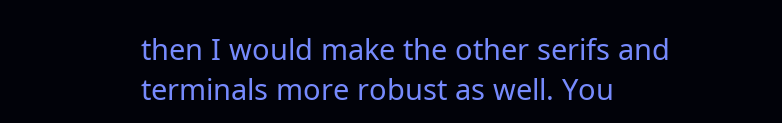then I would make the other serifs and terminals more robust as well. You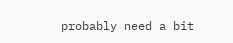probably need a bit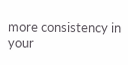more consistency in your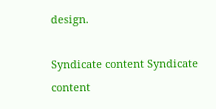design.

Syndicate content Syndicate content